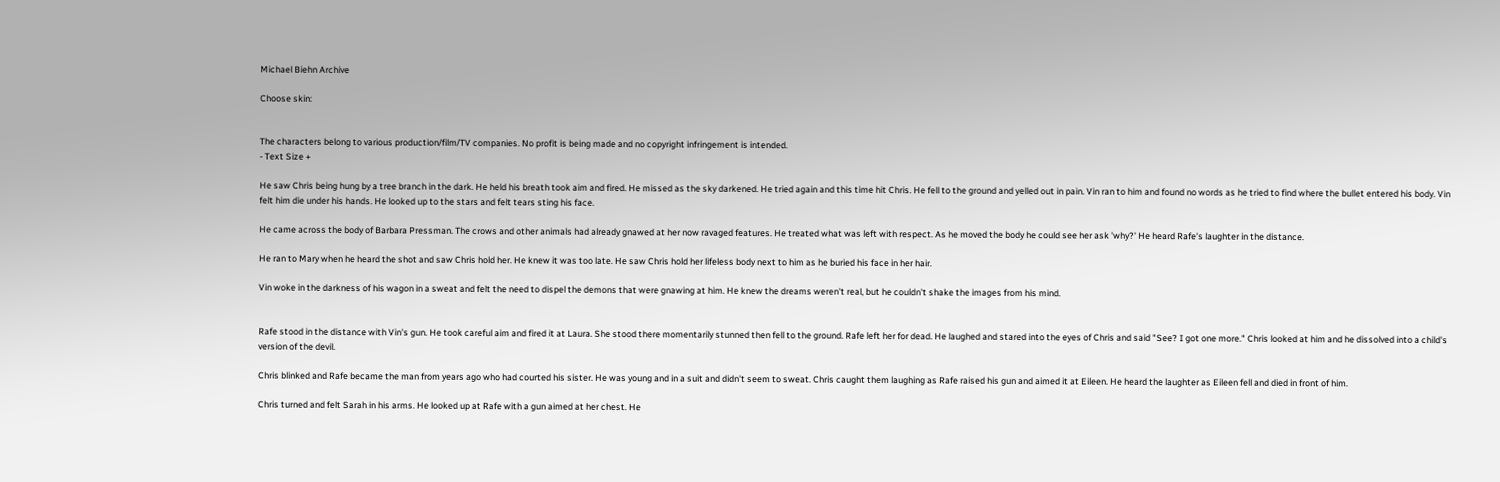Michael Biehn Archive

Choose skin:


The characters belong to various production/film/TV companies. No profit is being made and no copyright infringement is intended.
- Text Size +

He saw Chris being hung by a tree branch in the dark. He held his breath took aim and fired. He missed as the sky darkened. He tried again and this time hit Chris. He fell to the ground and yelled out in pain. Vin ran to him and found no words as he tried to find where the bullet entered his body. Vin felt him die under his hands. He looked up to the stars and felt tears sting his face.

He came across the body of Barbara Pressman. The crows and other animals had already gnawed at her now ravaged features. He treated what was left with respect. As he moved the body he could see her ask 'why?' He heard Rafe's laughter in the distance.

He ran to Mary when he heard the shot and saw Chris hold her. He knew it was too late. He saw Chris hold her lifeless body next to him as he buried his face in her hair.

Vin woke in the darkness of his wagon in a sweat and felt the need to dispel the demons that were gnawing at him. He knew the dreams weren't real, but he couldn't shake the images from his mind.


Rafe stood in the distance with Vin's gun. He took careful aim and fired it at Laura. She stood there momentarily stunned then fell to the ground. Rafe left her for dead. He laughed and stared into the eyes of Chris and said "See? I got one more." Chris looked at him and he dissolved into a child's version of the devil.

Chris blinked and Rafe became the man from years ago who had courted his sister. He was young and in a suit and didn't seem to sweat. Chris caught them laughing as Rafe raised his gun and aimed it at Eileen. He heard the laughter as Eileen fell and died in front of him.

Chris turned and felt Sarah in his arms. He looked up at Rafe with a gun aimed at her chest. He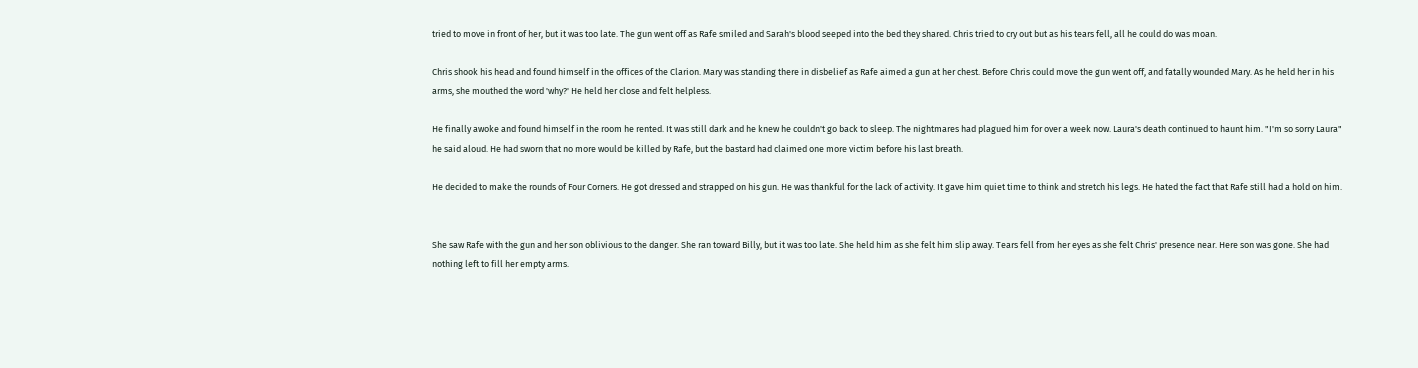tried to move in front of her, but it was too late. The gun went off as Rafe smiled and Sarah's blood seeped into the bed they shared. Chris tried to cry out but as his tears fell, all he could do was moan.

Chris shook his head and found himself in the offices of the Clarion. Mary was standing there in disbelief as Rafe aimed a gun at her chest. Before Chris could move the gun went off, and fatally wounded Mary. As he held her in his arms, she mouthed the word 'why?' He held her close and felt helpless.

He finally awoke and found himself in the room he rented. It was still dark and he knew he couldn't go back to sleep. The nightmares had plagued him for over a week now. Laura's death continued to haunt him. "I'm so sorry Laura" he said aloud. He had sworn that no more would be killed by Rafe, but the bastard had claimed one more victim before his last breath.

He decided to make the rounds of Four Corners. He got dressed and strapped on his gun. He was thankful for the lack of activity. It gave him quiet time to think and stretch his legs. He hated the fact that Rafe still had a hold on him.


She saw Rafe with the gun and her son oblivious to the danger. She ran toward Billy, but it was too late. She held him as she felt him slip away. Tears fell from her eyes as she felt Chris' presence near. Here son was gone. She had nothing left to fill her empty arms.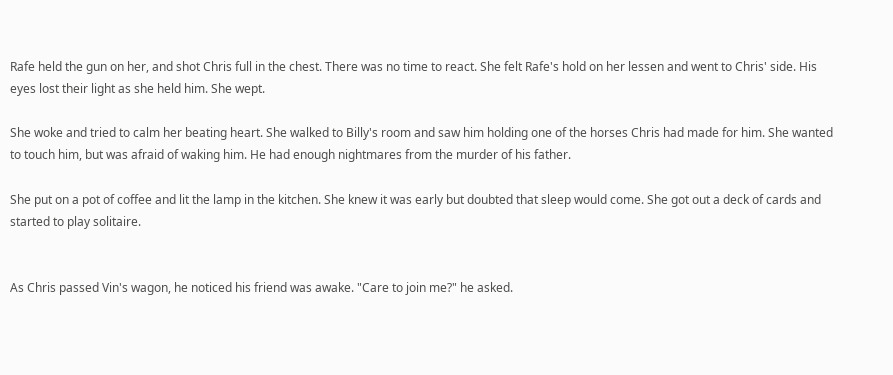Rafe held the gun on her, and shot Chris full in the chest. There was no time to react. She felt Rafe's hold on her lessen and went to Chris' side. His eyes lost their light as she held him. She wept.

She woke and tried to calm her beating heart. She walked to Billy's room and saw him holding one of the horses Chris had made for him. She wanted to touch him, but was afraid of waking him. He had enough nightmares from the murder of his father.

She put on a pot of coffee and lit the lamp in the kitchen. She knew it was early but doubted that sleep would come. She got out a deck of cards and started to play solitaire.


As Chris passed Vin's wagon, he noticed his friend was awake. "Care to join me?" he asked.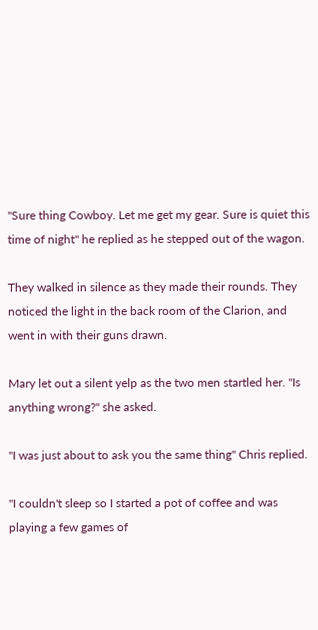"Sure thing Cowboy. Let me get my gear. Sure is quiet this time of night" he replied as he stepped out of the wagon.

They walked in silence as they made their rounds. They noticed the light in the back room of the Clarion, and went in with their guns drawn.

Mary let out a silent yelp as the two men startled her. "Is anything wrong?" she asked.

"I was just about to ask you the same thing" Chris replied.

"I couldn't sleep so I started a pot of coffee and was playing a few games of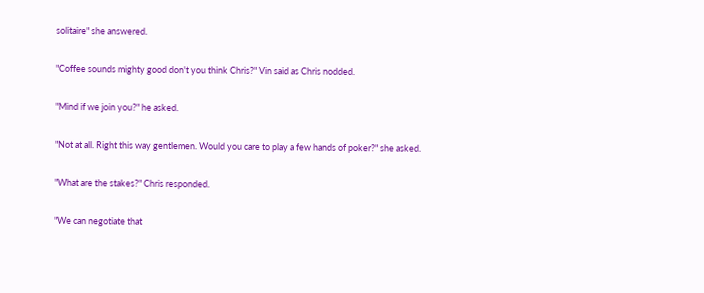solitaire" she answered.

"Coffee sounds mighty good don't you think Chris?" Vin said as Chris nodded.

"Mind if we join you?" he asked.

"Not at all. Right this way gentlemen. Would you care to play a few hands of poker?" she asked.

"What are the stakes?" Chris responded.

"We can negotiate that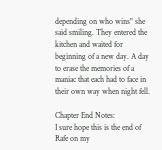depending on who wins" she said smiling. They entered the kitchen and waited for beginning of a new day. A day to erase the memories of a maniac that each had to face in their own way when night fell.

Chapter End Notes:
I sure hope this is the end of Rafe on my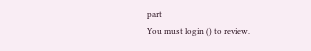part
You must login () to review.